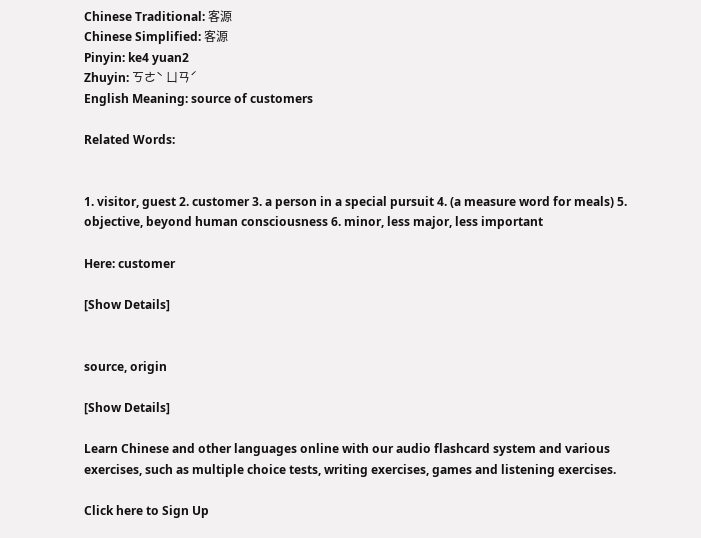Chinese Traditional: 客源
Chinese Simplified: 客源
Pinyin: ke4 yuan2
Zhuyin: ㄎㄜˋ ㄩㄢˊ
English Meaning: source of customers

Related Words:


1. visitor, guest 2. customer 3. a person in a special pursuit 4. (a measure word for meals) 5. objective, beyond human consciousness 6. minor, less major, less important

Here: customer

[Show Details]


source, origin

[Show Details]

Learn Chinese and other languages online with our audio flashcard system and various exercises, such as multiple choice tests, writing exercises, games and listening exercises.

Click here to Sign Up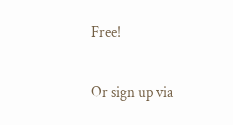Free!

Or sign up via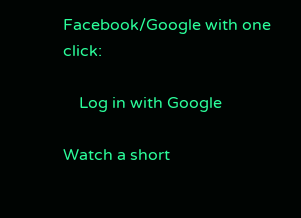Facebook/Google with one click:

    Log in with Google

Watch a short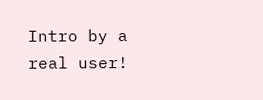Intro by a real user!